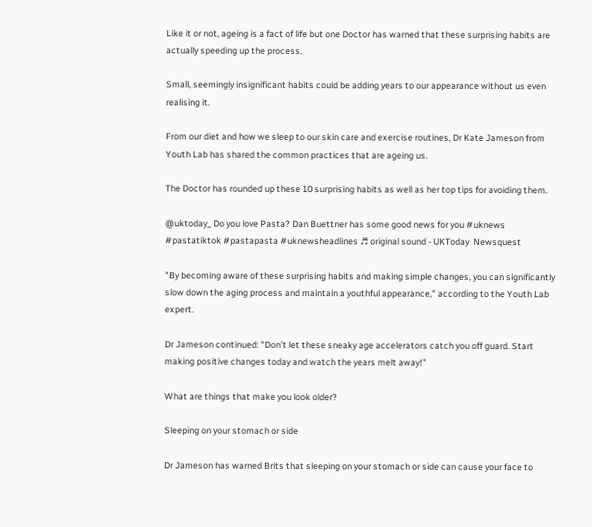Like it or not, ageing is a fact of life but one Doctor has warned that these surprising habits are actually speeding up the process.

Small, seemingly insignificant habits could be adding years to our appearance without us even realising it.

From our diet and how we sleep to our skin care and exercise routines, Dr Kate Jameson from Youth Lab has shared the common practices that are ageing us.

The Doctor has rounded up these 10 surprising habits as well as her top tips for avoiding them.

@uktoday_ Do you love Pasta? Dan Buettner has some good news for you #uknews #pastatiktok #pastapasta #uknewsheadlines ♬ original sound - UKToday  Newsquest

"By becoming aware of these surprising habits and making simple changes, you can significantly slow down the aging process and maintain a youthful appearance," according to the Youth Lab expert.

Dr Jameson continued: "Don’t let these sneaky age accelerators catch you off guard. Start making positive changes today and watch the years melt away!"

What are things that make you look older?

Sleeping on your stomach or side

Dr Jameson has warned Brits that sleeping on your stomach or side can cause your face to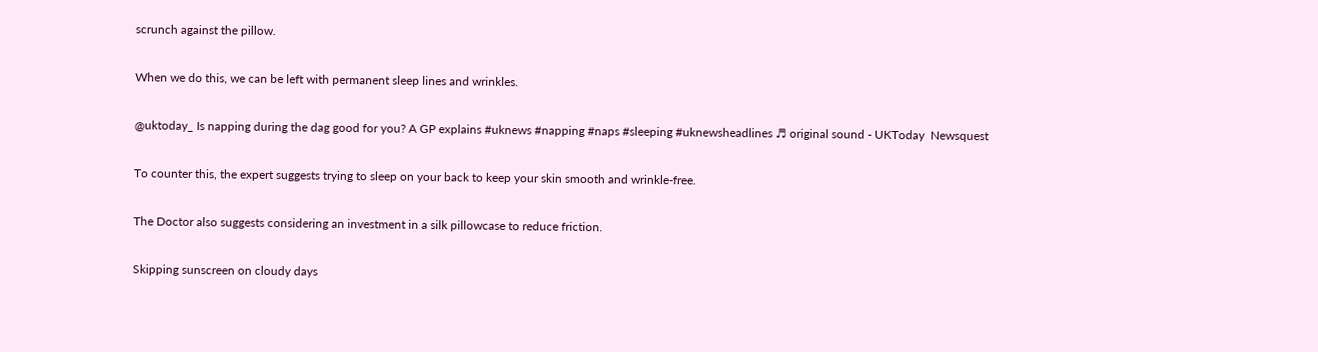scrunch against the pillow.

When we do this, we can be left with permanent sleep lines and wrinkles.

@uktoday_ Is napping during the dag good for you? A GP explains #uknews #napping #naps #sleeping #uknewsheadlines ♬ original sound - UKToday  Newsquest

To counter this, the expert suggests trying to sleep on your back to keep your skin smooth and wrinkle-free.

The Doctor also suggests considering an investment in a silk pillowcase to reduce friction.

Skipping sunscreen on cloudy days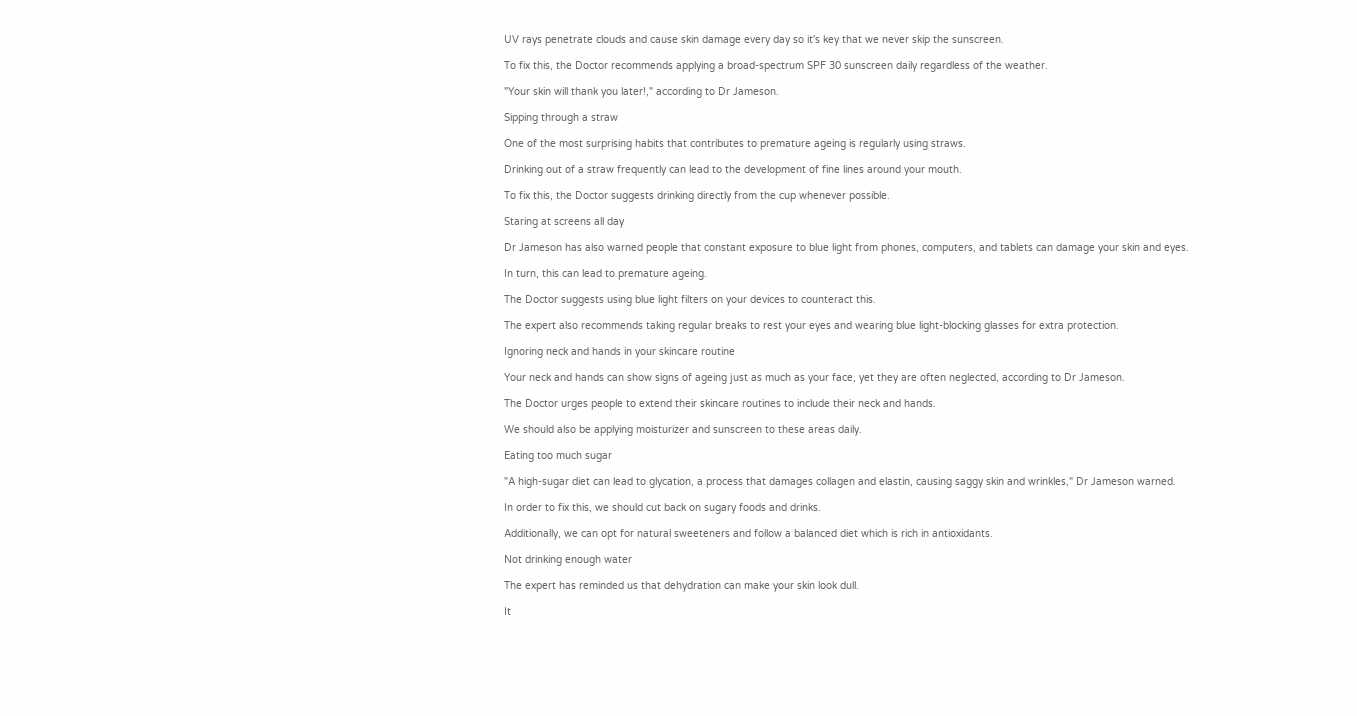UV rays penetrate clouds and cause skin damage every day so it's key that we never skip the sunscreen.

To fix this, the Doctor recommends applying a broad-spectrum SPF 30 sunscreen daily regardless of the weather.

"Your skin will thank you later!," according to Dr Jameson.

Sipping through a straw

One of the most surprising habits that contributes to premature ageing is regularly using straws.

Drinking out of a straw frequently can lead to the development of fine lines around your mouth.

To fix this, the Doctor suggests drinking directly from the cup whenever possible.

Staring at screens all day

Dr Jameson has also warned people that constant exposure to blue light from phones, computers, and tablets can damage your skin and eyes.

In turn, this can lead to premature ageing.

The Doctor suggests using blue light filters on your devices to counteract this.

The expert also recommends taking regular breaks to rest your eyes and wearing blue light-blocking glasses for extra protection.

Ignoring neck and hands in your skincare routine

Your neck and hands can show signs of ageing just as much as your face, yet they are often neglected, according to Dr Jameson.

The Doctor urges people to extend their skincare routines to include their neck and hands.

We should also be applying moisturizer and sunscreen to these areas daily.

Eating too much sugar

"A high-sugar diet can lead to glycation, a process that damages collagen and elastin, causing saggy skin and wrinkles," Dr Jameson warned.

In order to fix this, we should cut back on sugary foods and drinks.

Additionally, we can opt for natural sweeteners and follow a balanced diet which is rich in antioxidants.

Not drinking enough water

The expert has reminded us that dehydration can make your skin look dull.

It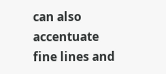can also accentuate fine lines and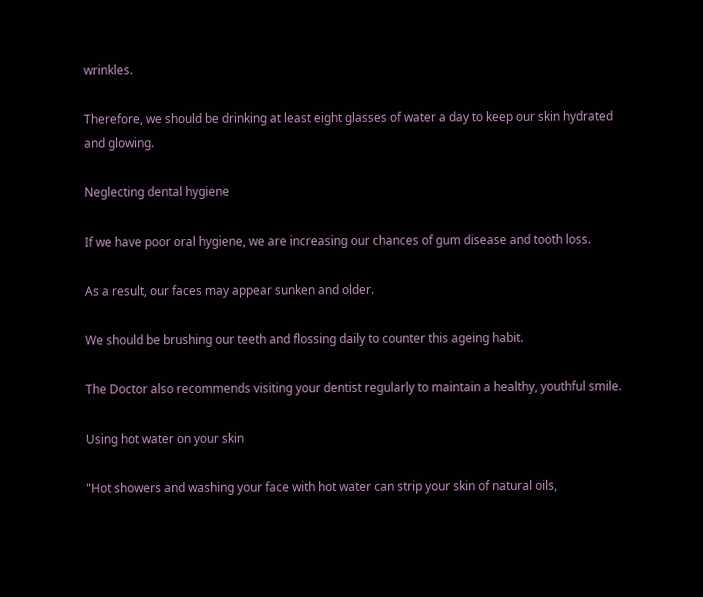wrinkles.

Therefore, we should be drinking at least eight glasses of water a day to keep our skin hydrated and glowing.

Neglecting dental hygiene

If we have poor oral hygiene, we are increasing our chances of gum disease and tooth loss.

As a result, our faces may appear sunken and older.

We should be brushing our teeth and flossing daily to counter this ageing habit.

The Doctor also recommends visiting your dentist regularly to maintain a healthy, youthful smile.

Using hot water on your skin

"Hot showers and washing your face with hot water can strip your skin of natural oils,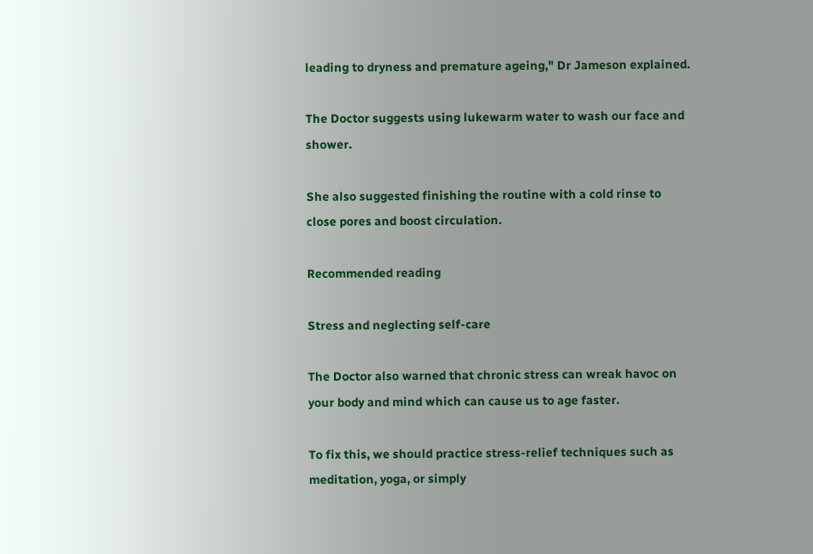leading to dryness and premature ageing," Dr Jameson explained.

The Doctor suggests using lukewarm water to wash our face and shower.

She also suggested finishing the routine with a cold rinse to close pores and boost circulation.

Recommended reading

Stress and neglecting self-care

The Doctor also warned that chronic stress can wreak havoc on your body and mind which can cause us to age faster.

To fix this, we should practice stress-relief techniques such as meditation, yoga, or simply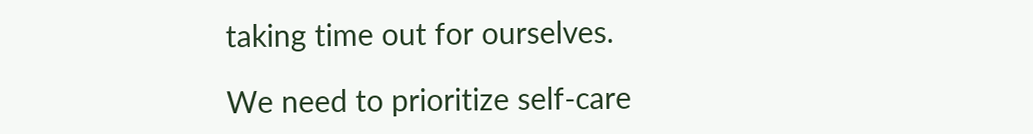taking time out for ourselves.

We need to prioritize self-care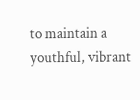to maintain a youthful, vibrant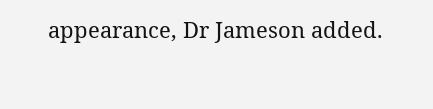appearance, Dr Jameson added.